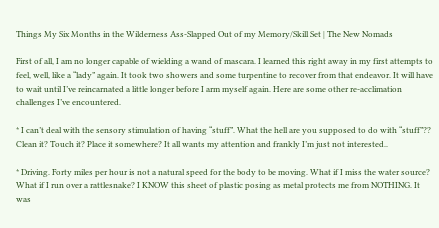Things My Six Months in the Wilderness Ass-Slapped Out of my Memory/Skill Set | The New Nomads

First of all, I am no longer capable of wielding a wand of mascara. I learned this right away in my first attempts to feel, well, like a “lady” again. It took two showers and some turpentine to recover from that endeavor. It will have to wait until I’ve reincarnated a little longer before I arm myself again. Here are some other re-acclimation challenges I’ve encountered.

* I can’t deal with the sensory stimulation of having “stuff”. What the hell are you supposed to do with “stuff”?? Clean it? Touch it? Place it somewhere? It all wants my attention and frankly I’m just not interested..

* Driving. Forty miles per hour is not a natural speed for the body to be moving. What if I miss the water source? What if I run over a rattlesnake? I KNOW this sheet of plastic posing as metal protects me from NOTHING. It was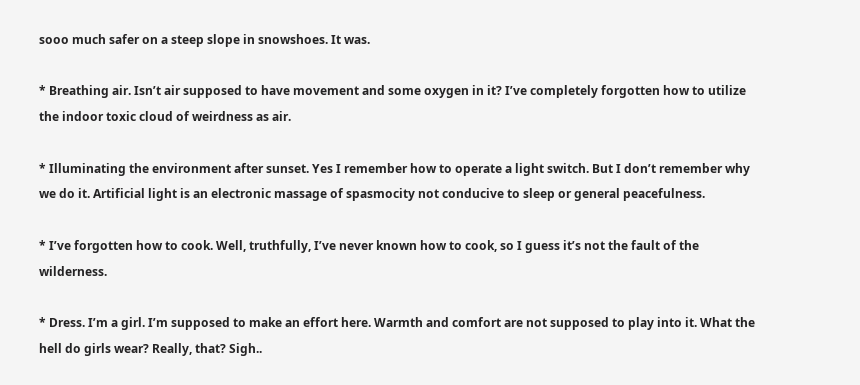sooo much safer on a steep slope in snowshoes. It was.

* Breathing air. Isn’t air supposed to have movement and some oxygen in it? I’ve completely forgotten how to utilize the indoor toxic cloud of weirdness as air.

* Illuminating the environment after sunset. Yes I remember how to operate a light switch. But I don’t remember why we do it. Artificial light is an electronic massage of spasmocity not conducive to sleep or general peacefulness.

* I’ve forgotten how to cook. Well, truthfully, I’ve never known how to cook, so I guess it’s not the fault of the wilderness.

* Dress. I’m a girl. I’m supposed to make an effort here. Warmth and comfort are not supposed to play into it. What the hell do girls wear? Really, that? Sigh..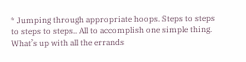* Jumping through appropriate hoops. Steps to steps to steps to steps.. All to accomplish one simple thing. What’s up with all the errands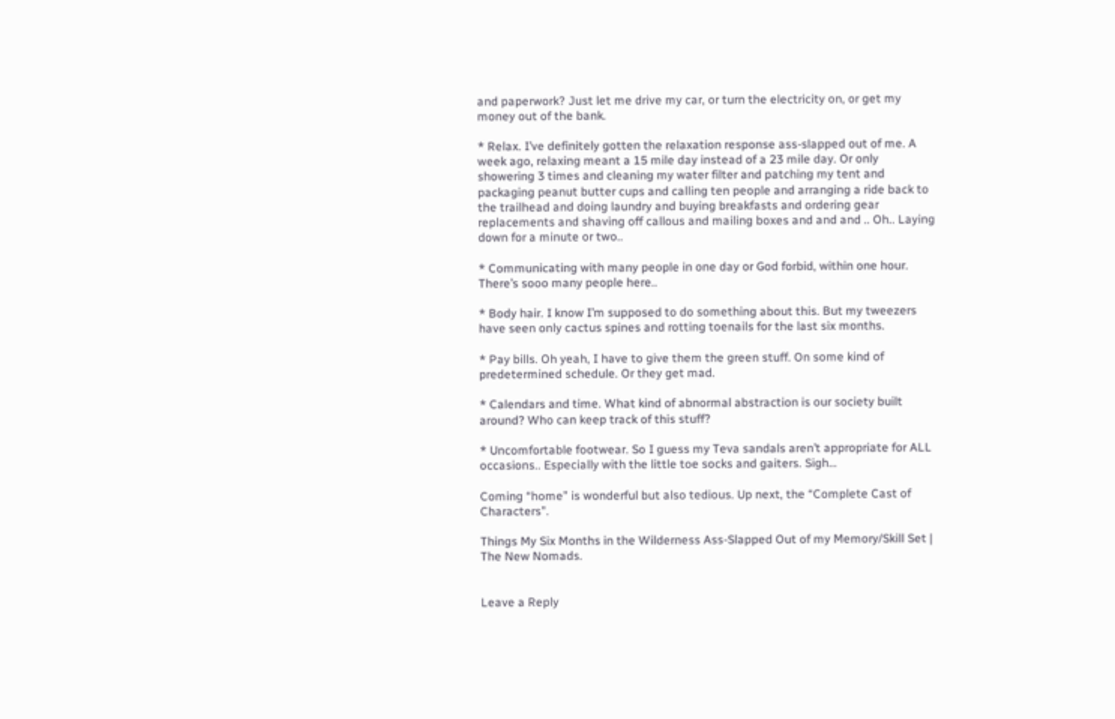and paperwork? Just let me drive my car, or turn the electricity on, or get my money out of the bank.

* Relax. I’ve definitely gotten the relaxation response ass-slapped out of me. A week ago, relaxing meant a 15 mile day instead of a 23 mile day. Or only showering 3 times and cleaning my water filter and patching my tent and packaging peanut butter cups and calling ten people and arranging a ride back to the trailhead and doing laundry and buying breakfasts and ordering gear replacements and shaving off callous and mailing boxes and and and .. Oh.. Laying down for a minute or two..

* Communicating with many people in one day or God forbid, within one hour. There’s sooo many people here..

* Body hair. I know I’m supposed to do something about this. But my tweezers have seen only cactus spines and rotting toenails for the last six months.

* Pay bills. Oh yeah, I have to give them the green stuff. On some kind of predetermined schedule. Or they get mad.

* Calendars and time. What kind of abnormal abstraction is our society built around? Who can keep track of this stuff?

* Uncomfortable footwear. So I guess my Teva sandals aren’t appropriate for ALL occasions.. Especially with the little toe socks and gaiters. Sigh…

Coming “home” is wonderful but also tedious. Up next, the “Complete Cast of Characters”.

Things My Six Months in the Wilderness Ass-Slapped Out of my Memory/Skill Set | The New Nomads.


Leave a Reply